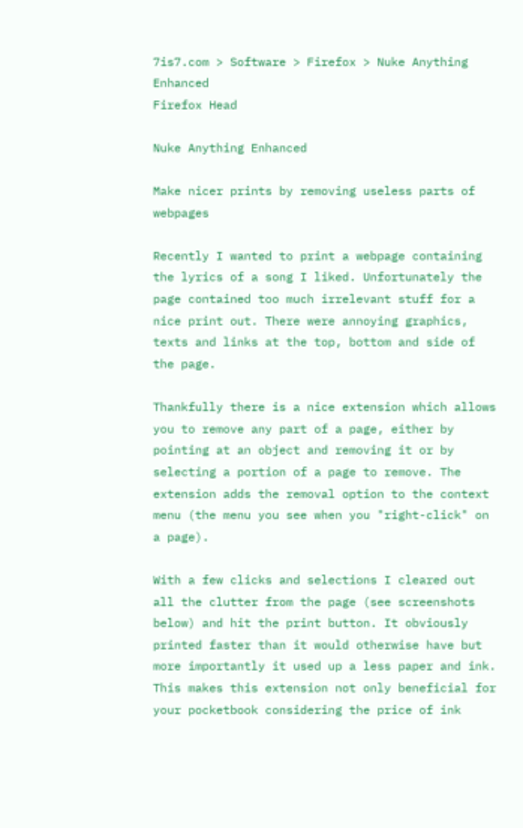7is7.com > Software > Firefox > Nuke Anything Enhanced
Firefox Head

Nuke Anything Enhanced

Make nicer prints by removing useless parts of webpages

Recently I wanted to print a webpage containing the lyrics of a song I liked. Unfortunately the page contained too much irrelevant stuff for a nice print out. There were annoying graphics, texts and links at the top, bottom and side of the page.

Thankfully there is a nice extension which allows you to remove any part of a page, either by pointing at an object and removing it or by selecting a portion of a page to remove. The extension adds the removal option to the context menu (the menu you see when you "right-click" on a page).

With a few clicks and selections I cleared out all the clutter from the page (see screenshots below) and hit the print button. It obviously printed faster than it would otherwise have but more importantly it used up a less paper and ink. This makes this extension not only beneficial for your pocketbook considering the price of ink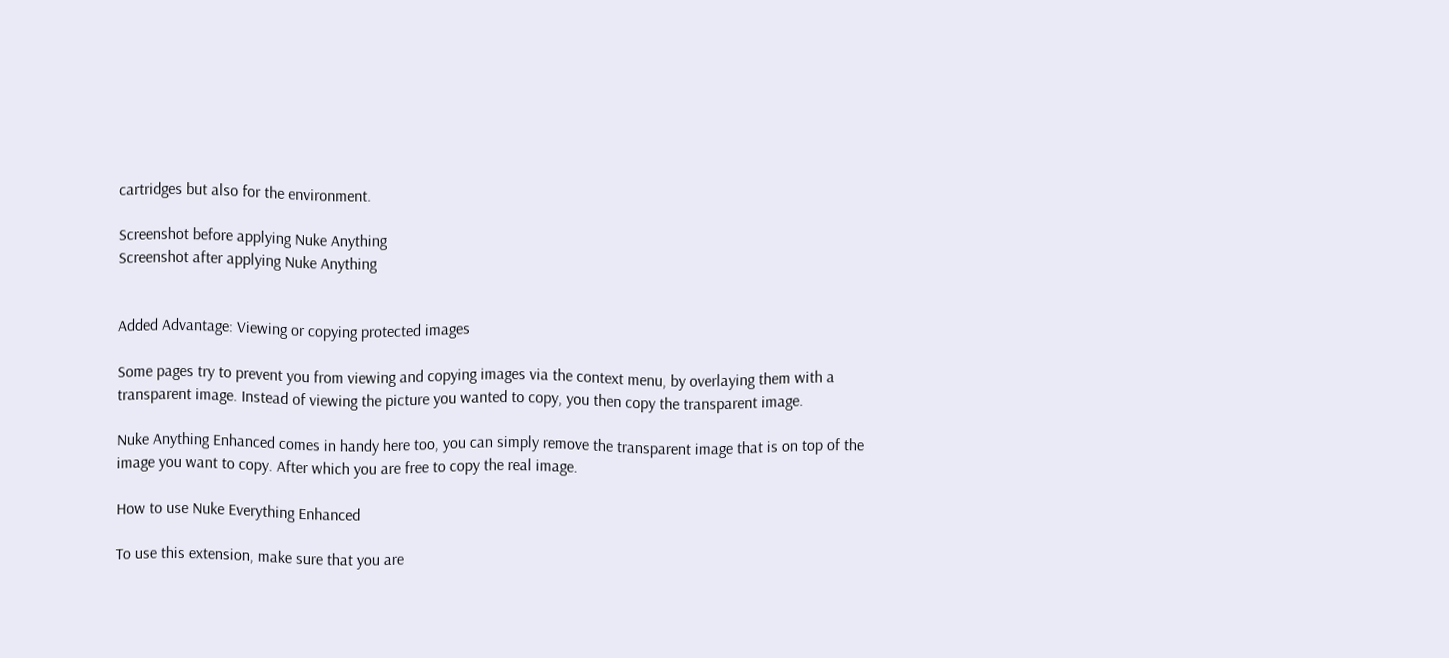cartridges but also for the environment.

Screenshot before applying Nuke Anything
Screenshot after applying Nuke Anything


Added Advantage: Viewing or copying protected images

Some pages try to prevent you from viewing and copying images via the context menu, by overlaying them with a transparent image. Instead of viewing the picture you wanted to copy, you then copy the transparent image.

Nuke Anything Enhanced comes in handy here too, you can simply remove the transparent image that is on top of the image you want to copy. After which you are free to copy the real image.

How to use Nuke Everything Enhanced

To use this extension, make sure that you are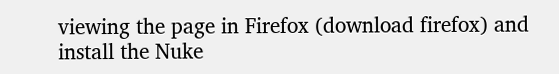viewing the page in Firefox (download firefox) and install the Nuke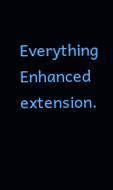Everything Enhanced extension.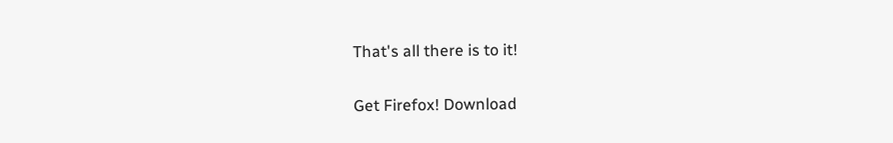That's all there is to it!

Get Firefox! Download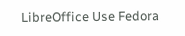LibreOffice Use Fedora